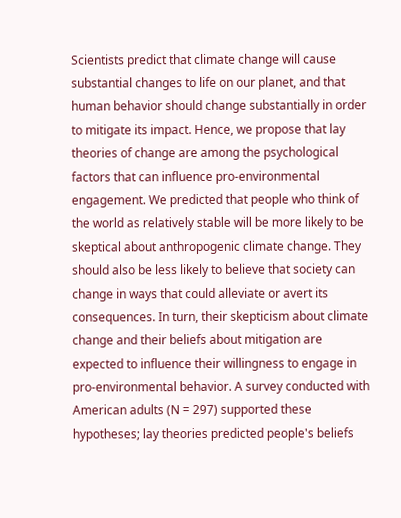Scientists predict that climate change will cause substantial changes to life on our planet, and that human behavior should change substantially in order to mitigate its impact. Hence, we propose that lay theories of change are among the psychological factors that can influence pro-environmental engagement. We predicted that people who think of the world as relatively stable will be more likely to be skeptical about anthropogenic climate change. They should also be less likely to believe that society can change in ways that could alleviate or avert its consequences. In turn, their skepticism about climate change and their beliefs about mitigation are expected to influence their willingness to engage in pro-environmental behavior. A survey conducted with American adults (N = 297) supported these hypotheses; lay theories predicted people's beliefs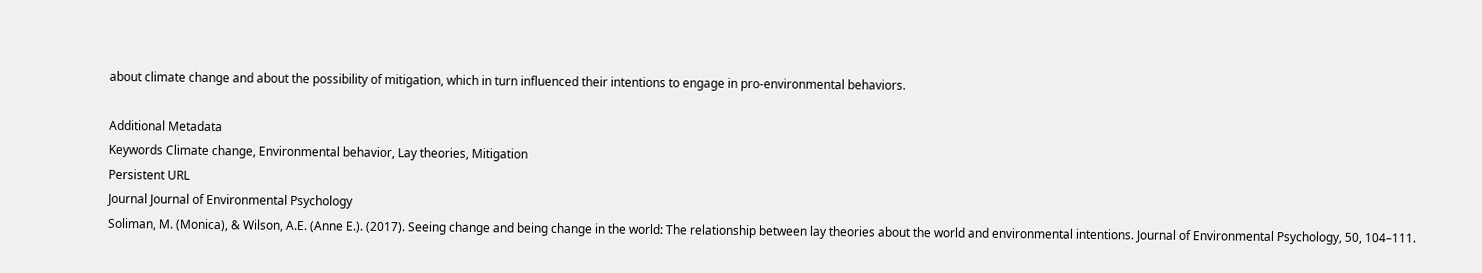about climate change and about the possibility of mitigation, which in turn influenced their intentions to engage in pro-environmental behaviors.

Additional Metadata
Keywords Climate change, Environmental behavior, Lay theories, Mitigation
Persistent URL
Journal Journal of Environmental Psychology
Soliman, M. (Monica), & Wilson, A.E. (Anne E.). (2017). Seeing change and being change in the world: The relationship between lay theories about the world and environmental intentions. Journal of Environmental Psychology, 50, 104–111.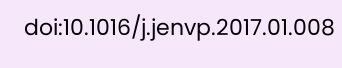doi:10.1016/j.jenvp.2017.01.008